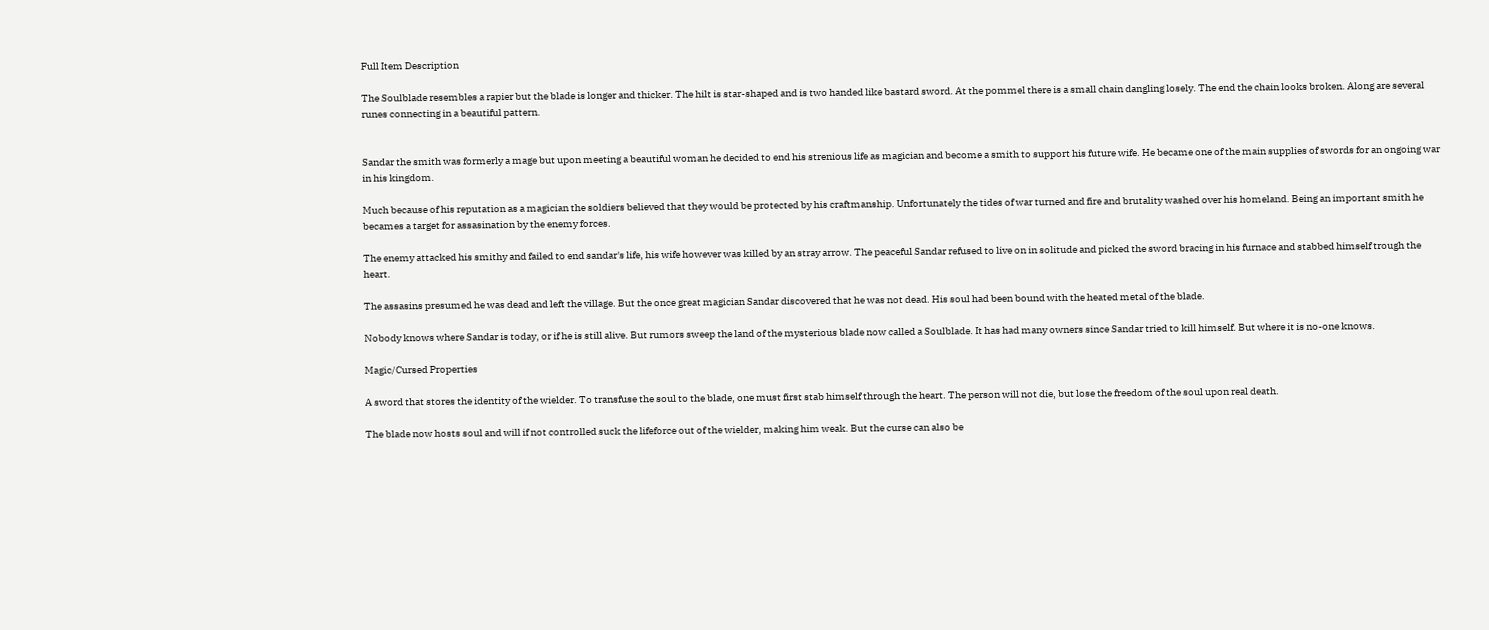Full Item Description

The Soulblade resembles a rapier but the blade is longer and thicker. The hilt is star-shaped and is two handed like bastard sword. At the pommel there is a small chain dangling losely. The end the chain looks broken. Along are several runes connecting in a beautiful pattern.


Sandar the smith was formerly a mage but upon meeting a beautiful woman he decided to end his strenious life as magician and become a smith to support his future wife. He became one of the main supplies of swords for an ongoing war in his kingdom.

Much because of his reputation as a magician the soldiers believed that they would be protected by his craftmanship. Unfortunately the tides of war turned and fire and brutality washed over his homeland. Being an important smith he becames a target for assasination by the enemy forces.

The enemy attacked his smithy and failed to end sandar's life, his wife however was killed by an stray arrow. The peaceful Sandar refused to live on in solitude and picked the sword bracing in his furnace and stabbed himself trough the heart.

The assasins presumed he was dead and left the village. But the once great magician Sandar discovered that he was not dead. His soul had been bound with the heated metal of the blade.

Nobody knows where Sandar is today, or if he is still alive. But rumors sweep the land of the mysterious blade now called a Soulblade. It has had many owners since Sandar tried to kill himself. But where it is no-one knows.

Magic/Cursed Properties

A sword that stores the identity of the wielder. To transfuse the soul to the blade, one must first stab himself through the heart. The person will not die, but lose the freedom of the soul upon real death.

The blade now hosts soul and will if not controlled suck the lifeforce out of the wielder, making him weak. But the curse can also be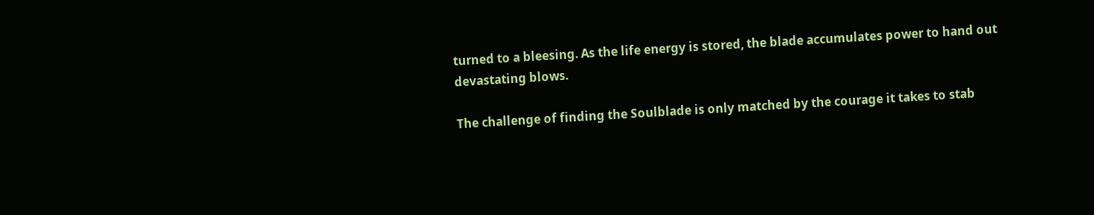turned to a bleesing. As the life energy is stored, the blade accumulates power to hand out devastating blows.

The challenge of finding the Soulblade is only matched by the courage it takes to stab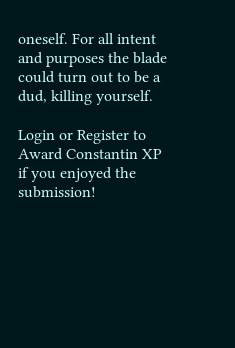oneself. For all intent and purposes the blade could turn out to be a dud, killing yourself.

Login or Register to Award Constantin XP if you enjoyed the submission!